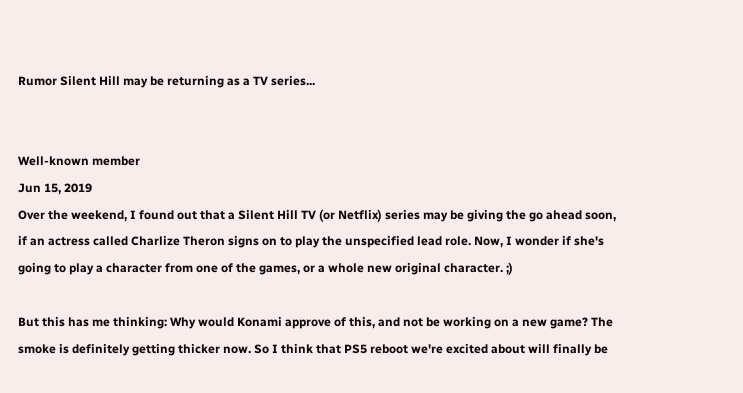Rumor Silent Hill may be returning as a TV series...


Well-known member
Jun 15, 2019
Over the weekend, I found out that a Silent Hill TV (or Netflix) series may be giving the go ahead soon, if an actress called Charlize Theron signs on to play the unspecified lead role. Now, I wonder if she's going to play a character from one of the games, or a whole new original character. ;)

But this has me thinking: Why would Konami approve of this, and not be working on a new game? The smoke is definitely getting thicker now. So I think that PS5 reboot we're excited about will finally be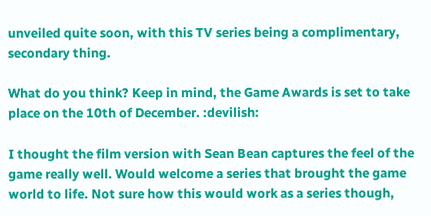unveiled quite soon, with this TV series being a complimentary, secondary thing.

What do you think? Keep in mind, the Game Awards is set to take place on the 10th of December. :devilish:

I thought the film version with Sean Bean captures the feel of the game really well. Would welcome a series that brought the game world to life. Not sure how this would work as a series though,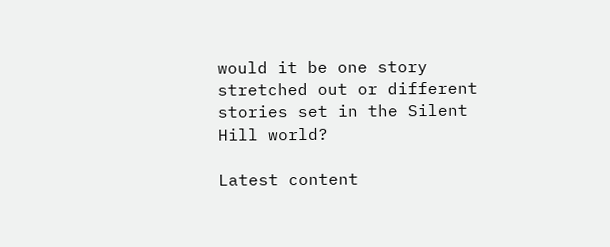would it be one story stretched out or different stories set in the Silent Hill world?

Latest content